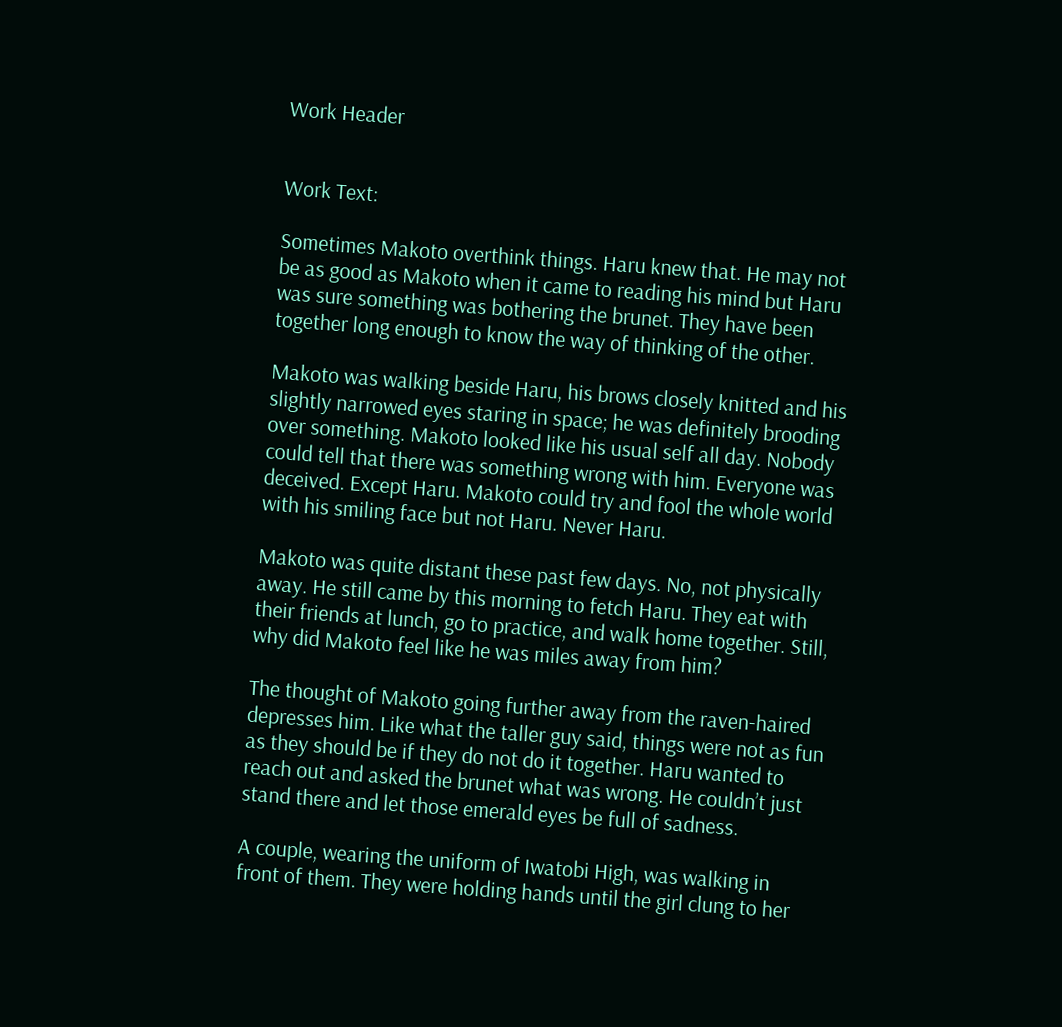Work Header


Work Text:

Sometimes Makoto overthink things. Haru knew that. He may not be as good as Makoto when it came to reading his mind but Haru was sure something was bothering the brunet. They have been together long enough to know the way of thinking of the other.

Makoto was walking beside Haru, his brows closely knitted and his slightly narrowed eyes staring in space; he was definitely brooding over something. Makoto looked like his usual self all day. Nobody could tell that there was something wrong with him. Everyone was deceived. Except Haru. Makoto could try and fool the whole world with his smiling face but not Haru. Never Haru.

Makoto was quite distant these past few days. No, not physically away. He still came by this morning to fetch Haru. They eat with their friends at lunch, go to practice, and walk home together. Still, why did Makoto feel like he was miles away from him?

The thought of Makoto going further away from the raven-haired depresses him. Like what the taller guy said, things were not as fun as they should be if they do not do it together. Haru wanted to reach out and asked the brunet what was wrong. He couldn’t just stand there and let those emerald eyes be full of sadness.

A couple, wearing the uniform of Iwatobi High, was walking in front of them. They were holding hands until the girl clung to her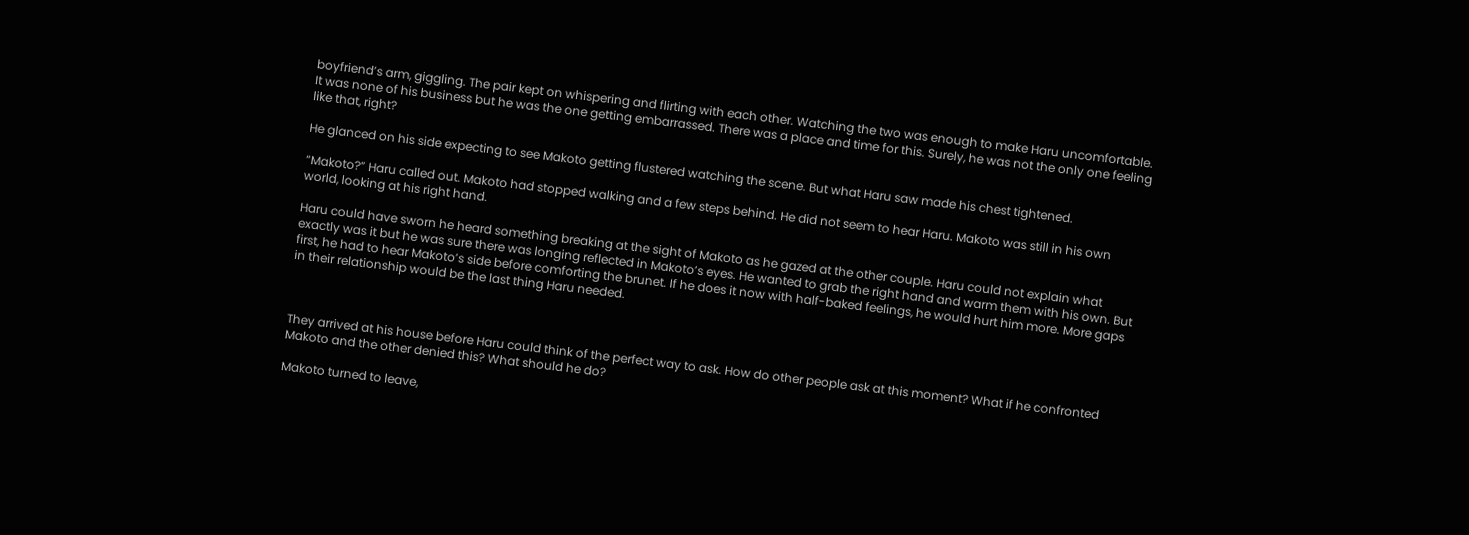boyfriend’s arm, giggling. The pair kept on whispering and flirting with each other. Watching the two was enough to make Haru uncomfortable. It was none of his business but he was the one getting embarrassed. There was a place and time for this. Surely, he was not the only one feeling like that, right?

He glanced on his side expecting to see Makoto getting flustered watching the scene. But what Haru saw made his chest tightened.

“Makoto?” Haru called out. Makoto had stopped walking and a few steps behind. He did not seem to hear Haru. Makoto was still in his own world, looking at his right hand.

Haru could have sworn he heard something breaking at the sight of Makoto as he gazed at the other couple. Haru could not explain what exactly was it but he was sure there was longing reflected in Makoto’s eyes. He wanted to grab the right hand and warm them with his own. But first, he had to hear Makoto’s side before comforting the brunet. If he does it now with half-baked feelings, he would hurt him more. More gaps in their relationship would be the last thing Haru needed.



They arrived at his house before Haru could think of the perfect way to ask. How do other people ask at this moment? What if he confronted Makoto and the other denied this? What should he do?

Makoto turned to leave,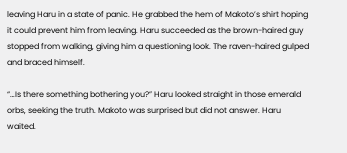leaving Haru in a state of panic. He grabbed the hem of Makoto’s shirt hoping it could prevent him from leaving. Haru succeeded as the brown-haired guy stopped from walking, giving him a questioning look. The raven-haired gulped and braced himself.

“…Is there something bothering you?” Haru looked straight in those emerald orbs, seeking the truth. Makoto was surprised but did not answer. Haru waited.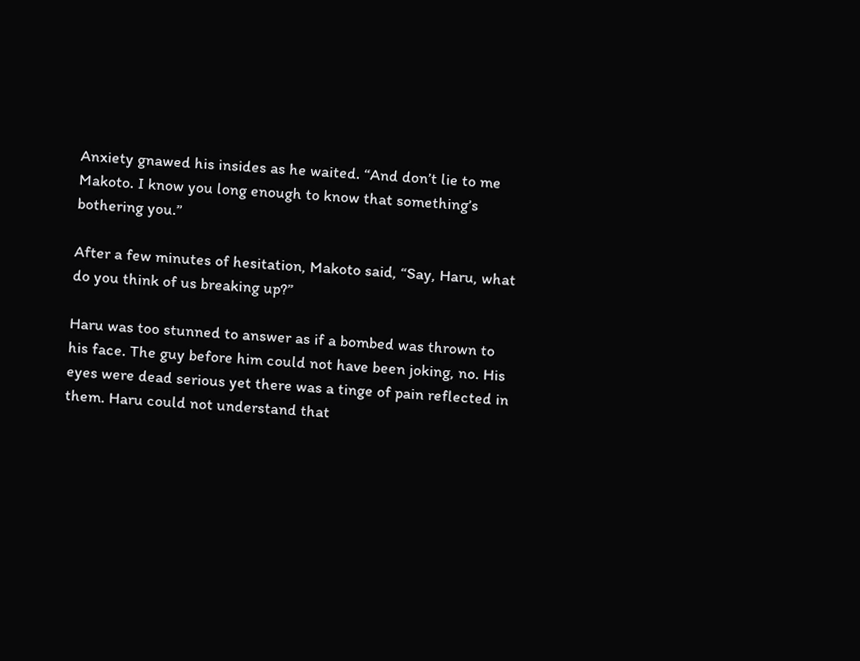Anxiety gnawed his insides as he waited. “And don’t lie to me Makoto. I know you long enough to know that something’s bothering you.”

After a few minutes of hesitation, Makoto said, “Say, Haru, what do you think of us breaking up?”

Haru was too stunned to answer as if a bombed was thrown to his face. The guy before him could not have been joking, no. His eyes were dead serious yet there was a tinge of pain reflected in them. Haru could not understand that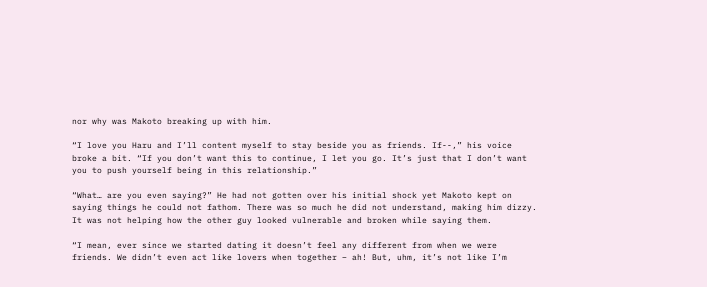nor why was Makoto breaking up with him.

“I love you Haru and I’ll content myself to stay beside you as friends. If--,” his voice broke a bit. “If you don’t want this to continue, I let you go. It’s just that I don’t want you to push yourself being in this relationship.”

“What… are you even saying?” He had not gotten over his initial shock yet Makoto kept on saying things he could not fathom. There was so much he did not understand, making him dizzy. It was not helping how the other guy looked vulnerable and broken while saying them.

“I mean, ever since we started dating it doesn’t feel any different from when we were friends. We didn’t even act like lovers when together – ah! But, uhm, it’s not like I’m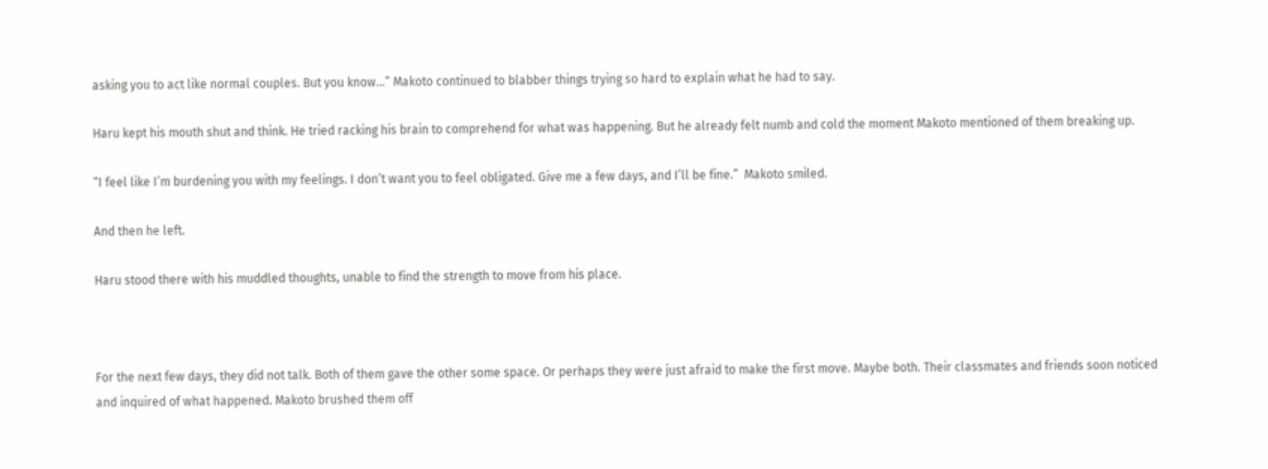asking you to act like normal couples. But you know…” Makoto continued to blabber things trying so hard to explain what he had to say.

Haru kept his mouth shut and think. He tried racking his brain to comprehend for what was happening. But he already felt numb and cold the moment Makoto mentioned of them breaking up.

“I feel like I’m burdening you with my feelings. I don’t want you to feel obligated. Give me a few days, and I’ll be fine.”  Makoto smiled.

And then he left.

Haru stood there with his muddled thoughts, unable to find the strength to move from his place.



For the next few days, they did not talk. Both of them gave the other some space. Or perhaps they were just afraid to make the first move. Maybe both. Their classmates and friends soon noticed and inquired of what happened. Makoto brushed them off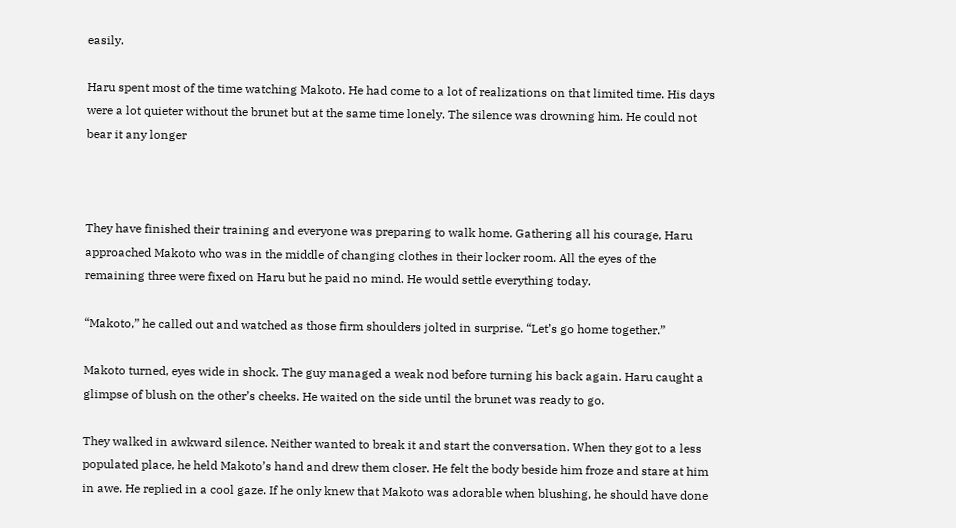easily.

Haru spent most of the time watching Makoto. He had come to a lot of realizations on that limited time. His days were a lot quieter without the brunet but at the same time lonely. The silence was drowning him. He could not bear it any longer



They have finished their training and everyone was preparing to walk home. Gathering all his courage, Haru approached Makoto who was in the middle of changing clothes in their locker room. All the eyes of the remaining three were fixed on Haru but he paid no mind. He would settle everything today.

“Makoto,” he called out and watched as those firm shoulders jolted in surprise. “Let’s go home together.”

Makoto turned, eyes wide in shock. The guy managed a weak nod before turning his back again. Haru caught a glimpse of blush on the other’s cheeks. He waited on the side until the brunet was ready to go.

They walked in awkward silence. Neither wanted to break it and start the conversation. When they got to a less populated place, he held Makoto’s hand and drew them closer. He felt the body beside him froze and stare at him in awe. He replied in a cool gaze. If he only knew that Makoto was adorable when blushing, he should have done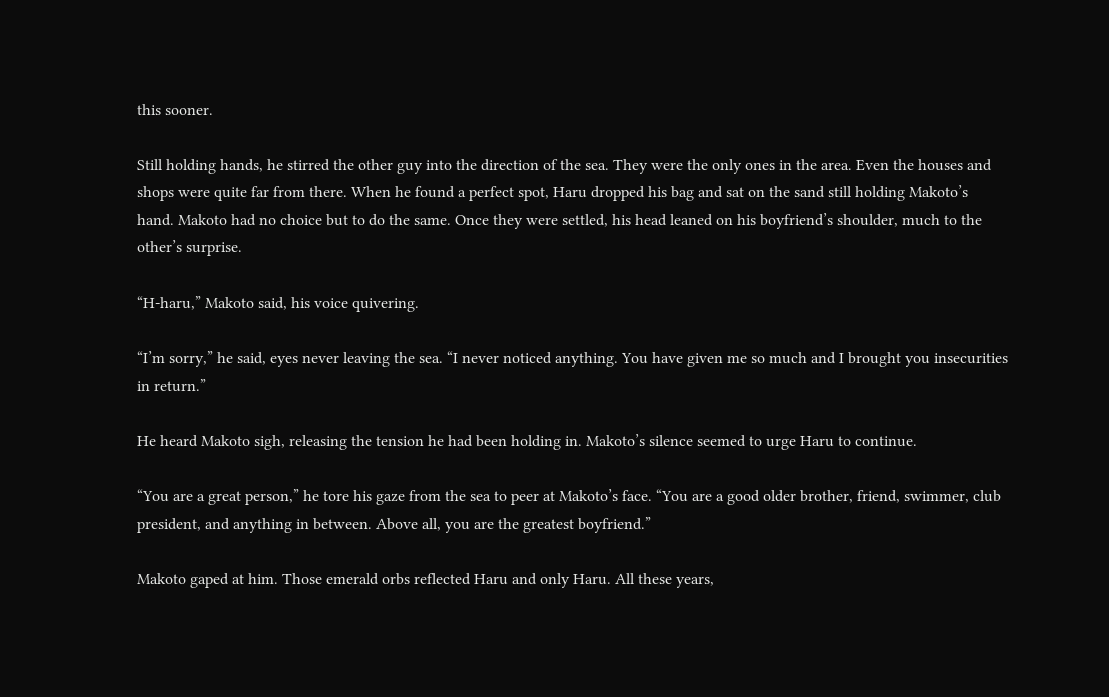this sooner.

Still holding hands, he stirred the other guy into the direction of the sea. They were the only ones in the area. Even the houses and shops were quite far from there. When he found a perfect spot, Haru dropped his bag and sat on the sand still holding Makoto’s hand. Makoto had no choice but to do the same. Once they were settled, his head leaned on his boyfriend’s shoulder, much to the other’s surprise.

“H-haru,” Makoto said, his voice quivering.

“I’m sorry,” he said, eyes never leaving the sea. “I never noticed anything. You have given me so much and I brought you insecurities in return.”

He heard Makoto sigh, releasing the tension he had been holding in. Makoto’s silence seemed to urge Haru to continue.

“You are a great person,” he tore his gaze from the sea to peer at Makoto’s face. “You are a good older brother, friend, swimmer, club president, and anything in between. Above all, you are the greatest boyfriend.”

Makoto gaped at him. Those emerald orbs reflected Haru and only Haru. All these years,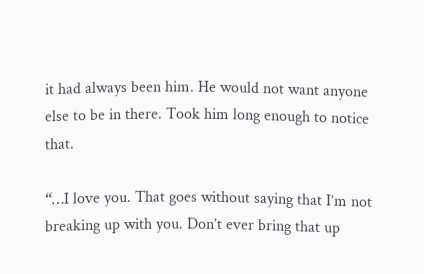it had always been him. He would not want anyone else to be in there. Took him long enough to notice that.

“…I love you. That goes without saying that I’m not breaking up with you. Don’t ever bring that up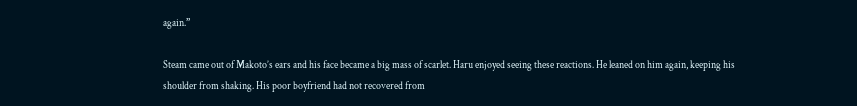again.”

Steam came out of Makoto’s ears and his face became a big mass of scarlet. Haru enjoyed seeing these reactions. He leaned on him again, keeping his shoulder from shaking. His poor boyfriend had not recovered from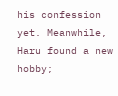his confession yet. Meanwhile, Haru found a new hobby;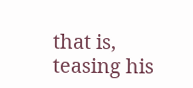that is, teasing his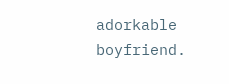adorkable boyfriend.